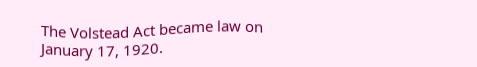The Volstead Act became law on January 17, 1920.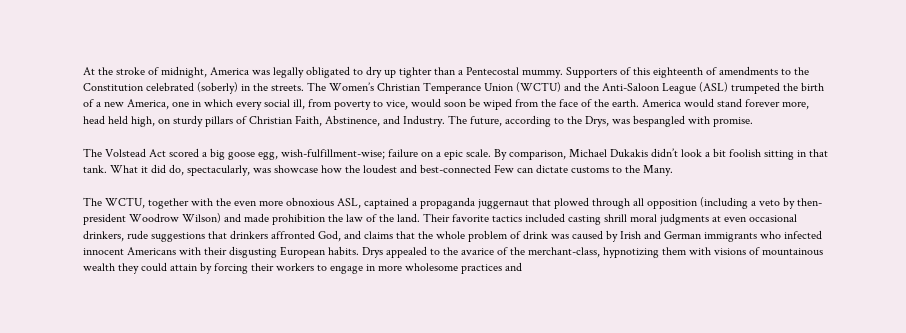At the stroke of midnight, America was legally obligated to dry up tighter than a Pentecostal mummy. Supporters of this eighteenth of amendments to the Constitution celebrated (soberly) in the streets. The Women’s Christian Temperance Union (WCTU) and the Anti-Saloon League (ASL) trumpeted the birth of a new America, one in which every social ill, from poverty to vice, would soon be wiped from the face of the earth. America would stand forever more, head held high, on sturdy pillars of Christian Faith, Abstinence, and Industry. The future, according to the Drys, was bespangled with promise.

The Volstead Act scored a big goose egg, wish-fulfillment-wise; failure on a epic scale. By comparison, Michael Dukakis didn’t look a bit foolish sitting in that tank. What it did do, spectacularly, was showcase how the loudest and best-connected Few can dictate customs to the Many.

The WCTU, together with the even more obnoxious ASL, captained a propaganda juggernaut that plowed through all opposition (including a veto by then-president Woodrow Wilson) and made prohibition the law of the land. Their favorite tactics included casting shrill moral judgments at even occasional drinkers, rude suggestions that drinkers affronted God, and claims that the whole problem of drink was caused by Irish and German immigrants who infected innocent Americans with their disgusting European habits. Drys appealed to the avarice of the merchant-class, hypnotizing them with visions of mountainous wealth they could attain by forcing their workers to engage in more wholesome practices and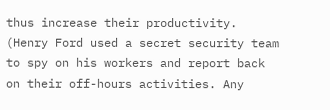thus increase their productivity. (Henry Ford used a secret security team to spy on his workers and report back on their off-hours activities. Any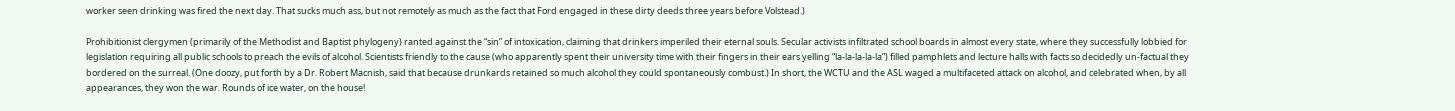worker seen drinking was fired the next day. That sucks much ass, but not remotely as much as the fact that Ford engaged in these dirty deeds three years before Volstead.)

Prohibitionist clergymen (primarily of the Methodist and Baptist phylogeny) ranted against the “sin” of intoxication, claiming that drinkers imperiled their eternal souls. Secular activists infiltrated school boards in almost every state, where they successfully lobbied for legislation requiring all public schools to preach the evils of alcohol. Scientists friendly to the cause (who apparently spent their university time with their fingers in their ears yelling “la-la-la-la-la”) filled pamphlets and lecture halls with facts so decidedly un-factual they bordered on the surreal. (One doozy, put forth by a Dr. Robert Macnish, said that because drunkards retained so much alcohol they could spontaneously combust.) In short, the WCTU and the ASL waged a multifaceted attack on alcohol, and celebrated when, by all appearances, they won the war. Rounds of ice water, on the house!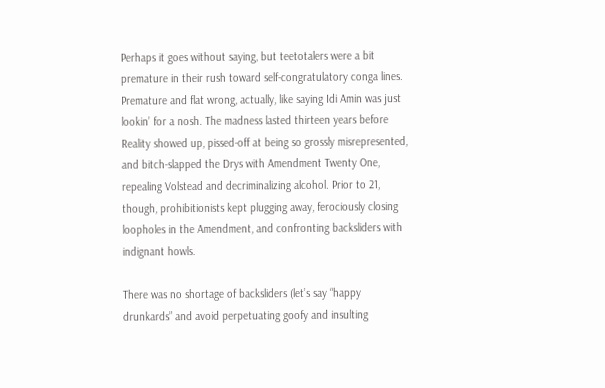Perhaps it goes without saying, but teetotalers were a bit premature in their rush toward self-congratulatory conga lines. Premature and flat wrong, actually, like saying Idi Amin was just lookin’ for a nosh. The madness lasted thirteen years before Reality showed up, pissed-off at being so grossly misrepresented, and bitch-slapped the Drys with Amendment Twenty One, repealing Volstead and decriminalizing alcohol. Prior to 21, though, prohibitionists kept plugging away, ferociously closing loopholes in the Amendment, and confronting backsliders with indignant howls.

There was no shortage of backsliders (let’s say “happy drunkards” and avoid perpetuating goofy and insulting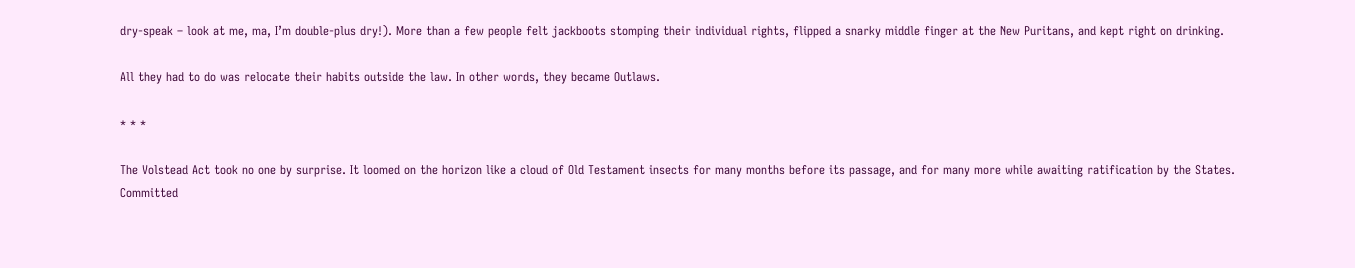dry-speak – look at me, ma, I’m double-plus dry!). More than a few people felt jackboots stomping their individual rights, flipped a snarky middle finger at the New Puritans, and kept right on drinking.

All they had to do was relocate their habits outside the law. In other words, they became Outlaws.

* * *

The Volstead Act took no one by surprise. It loomed on the horizon like a cloud of Old Testament insects for many months before its passage, and for many more while awaiting ratification by the States. Committed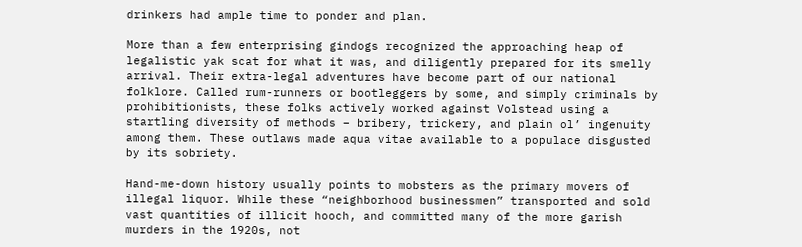drinkers had ample time to ponder and plan.

More than a few enterprising gindogs recognized the approaching heap of legalistic yak scat for what it was, and diligently prepared for its smelly arrival. Their extra-legal adventures have become part of our national folklore. Called rum-runners or bootleggers by some, and simply criminals by prohibitionists, these folks actively worked against Volstead using a startling diversity of methods – bribery, trickery, and plain ol’ ingenuity among them. These outlaws made aqua vitae available to a populace disgusted by its sobriety.

Hand-me-down history usually points to mobsters as the primary movers of illegal liquor. While these “neighborhood businessmen” transported and sold vast quantities of illicit hooch, and committed many of the more garish murders in the 1920s, not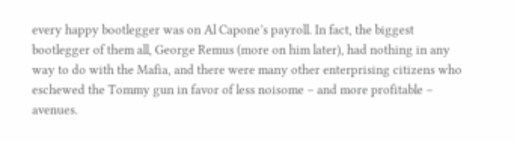every happy bootlegger was on Al Capone’s payroll. In fact, the biggest bootlegger of them all, George Remus (more on him later), had nothing in any way to do with the Mafia, and there were many other enterprising citizens who eschewed the Tommy gun in favor of less noisome – and more profitable – avenues.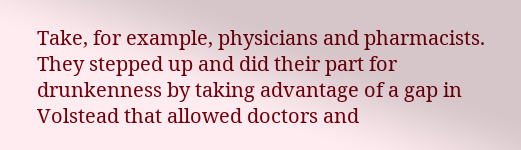Take, for example, physicians and pharmacists. They stepped up and did their part for drunkenness by taking advantage of a gap in Volstead that allowed doctors and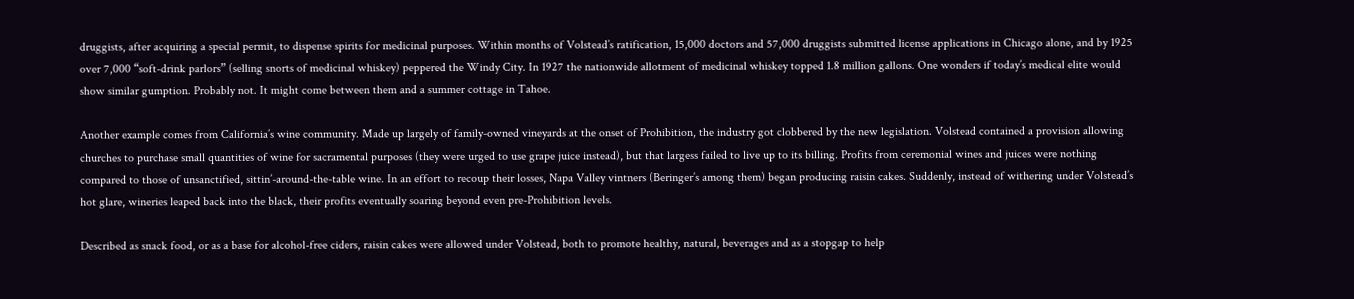druggists, after acquiring a special permit, to dispense spirits for medicinal purposes. Within months of Volstead’s ratification, 15,000 doctors and 57,000 druggists submitted license applications in Chicago alone, and by 1925 over 7,000 “soft-drink parlors” (selling snorts of medicinal whiskey) peppered the Windy City. In 1927 the nationwide allotment of medicinal whiskey topped 1.8 million gallons. One wonders if today’s medical elite would show similar gumption. Probably not. It might come between them and a summer cottage in Tahoe.

Another example comes from California’s wine community. Made up largely of family-owned vineyards at the onset of Prohibition, the industry got clobbered by the new legislation. Volstead contained a provision allowing churches to purchase small quantities of wine for sacramental purposes (they were urged to use grape juice instead), but that largess failed to live up to its billing. Profits from ceremonial wines and juices were nothing compared to those of unsanctified, sittin’-around-the-table wine. In an effort to recoup their losses, Napa Valley vintners (Beringer’s among them) began producing raisin cakes. Suddenly, instead of withering under Volstead’s hot glare, wineries leaped back into the black, their profits eventually soaring beyond even pre-Prohibition levels.

Described as snack food, or as a base for alcohol-free ciders, raisin cakes were allowed under Volstead, both to promote healthy, natural, beverages and as a stopgap to help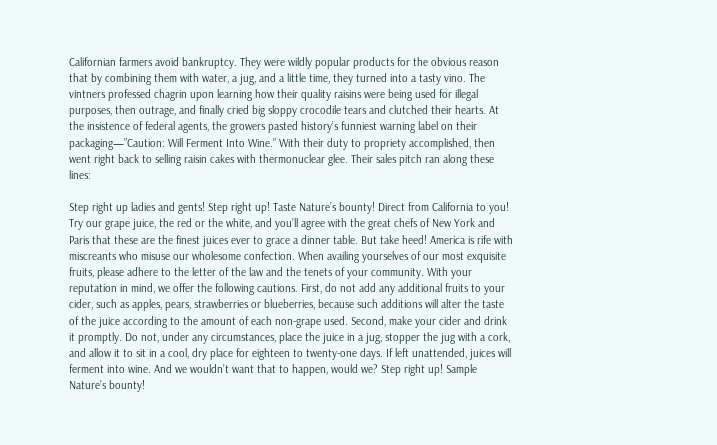Californian farmers avoid bankruptcy. They were wildly popular products for the obvious reason that by combining them with water, a jug, and a little time, they turned into a tasty vino. The vintners professed chagrin upon learning how their quality raisins were being used for illegal purposes, then outrage, and finally cried big sloppy crocodile tears and clutched their hearts. At the insistence of federal agents, the growers pasted history’s funniest warning label on their packaging—”Caution: Will Ferment Into Wine.” With their duty to propriety accomplished, then went right back to selling raisin cakes with thermonuclear glee. Their sales pitch ran along these lines:

Step right up ladies and gents! Step right up! Taste Nature’s bounty! Direct from California to you! Try our grape juice, the red or the white, and you’ll agree with the great chefs of New York and Paris that these are the finest juices ever to grace a dinner table. But take heed! America is rife with miscreants who misuse our wholesome confection. When availing yourselves of our most exquisite fruits, please adhere to the letter of the law and the tenets of your community. With your reputation in mind, we offer the following cautions. First, do not add any additional fruits to your cider, such as apples, pears, strawberries or blueberries, because such additions will alter the taste of the juice according to the amount of each non-grape used. Second, make your cider and drink it promptly. Do not, under any circumstances, place the juice in a jug, stopper the jug with a cork, and allow it to sit in a cool, dry place for eighteen to twenty-one days. If left unattended, juices will ferment into wine. And we wouldn’t want that to happen, would we? Step right up! Sample Nature’s bounty!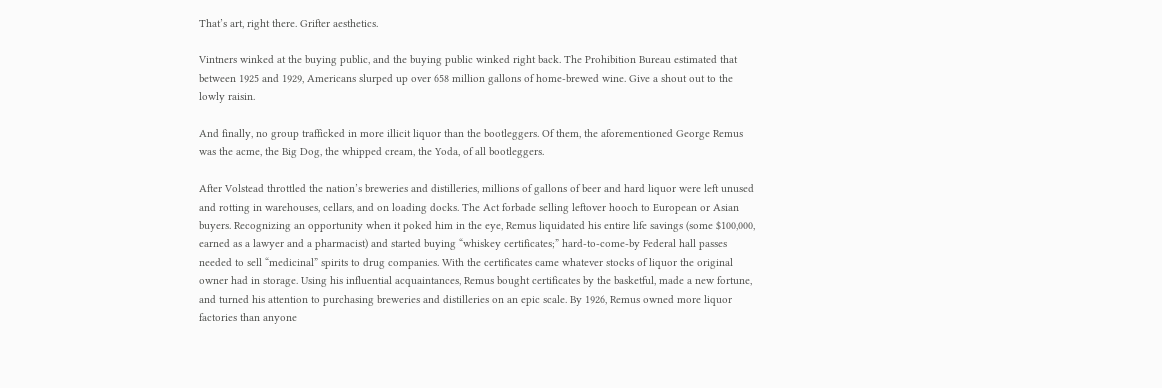That’s art, right there. Grifter aesthetics.

Vintners winked at the buying public, and the buying public winked right back. The Prohibition Bureau estimated that between 1925 and 1929, Americans slurped up over 658 million gallons of home-brewed wine. Give a shout out to the lowly raisin.

And finally, no group trafficked in more illicit liquor than the bootleggers. Of them, the aforementioned George Remus was the acme, the Big Dog, the whipped cream, the Yoda, of all bootleggers.

After Volstead throttled the nation’s breweries and distilleries, millions of gallons of beer and hard liquor were left unused and rotting in warehouses, cellars, and on loading docks. The Act forbade selling leftover hooch to European or Asian buyers. Recognizing an opportunity when it poked him in the eye, Remus liquidated his entire life savings (some $100,000, earned as a lawyer and a pharmacist) and started buying “whiskey certificates;” hard-to-come-by Federal hall passes needed to sell “medicinal” spirits to drug companies. With the certificates came whatever stocks of liquor the original owner had in storage. Using his influential acquaintances, Remus bought certificates by the basketful, made a new fortune, and turned his attention to purchasing breweries and distilleries on an epic scale. By 1926, Remus owned more liquor factories than anyone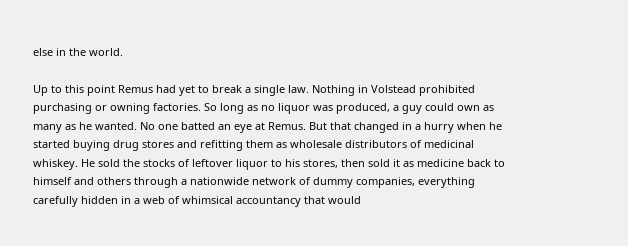else in the world.

Up to this point Remus had yet to break a single law. Nothing in Volstead prohibited purchasing or owning factories. So long as no liquor was produced, a guy could own as many as he wanted. No one batted an eye at Remus. But that changed in a hurry when he started buying drug stores and refitting them as wholesale distributors of medicinal whiskey. He sold the stocks of leftover liquor to his stores, then sold it as medicine back to himself and others through a nationwide network of dummy companies, everything carefully hidden in a web of whimsical accountancy that would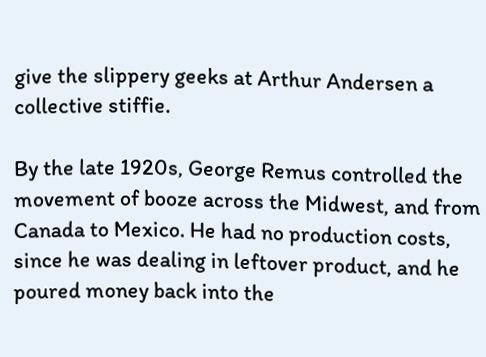give the slippery geeks at Arthur Andersen a collective stiffie.

By the late 1920s, George Remus controlled the movement of booze across the Midwest, and from Canada to Mexico. He had no production costs, since he was dealing in leftover product, and he poured money back into the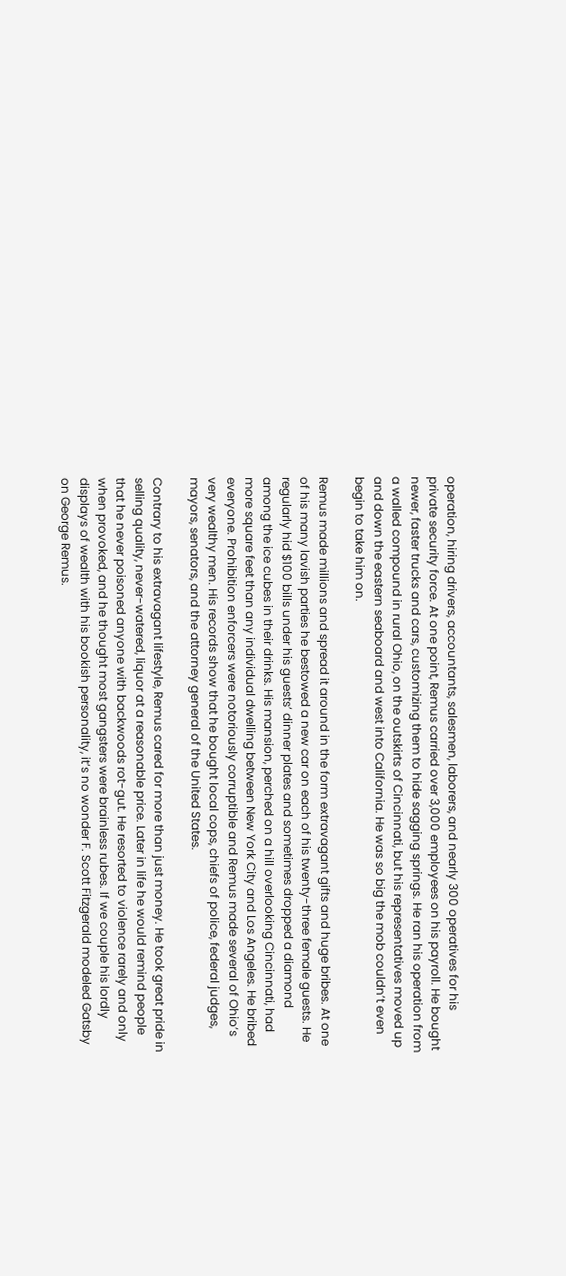operation, hiring drivers, accountants, salesmen, laborers, and nearly 300 operatives for his private security force. At one point, Remus carried over 3,000 employees on his payroll. He bought newer, faster trucks and cars, customizing them to hide sagging springs. He ran his operation from a walled compound in rural Ohio, on the outskirts of Cincinnati, but his representatives moved up and down the eastern seaboard and west into California. He was so big the mob couldn’t even begin to take him on.

Remus made millions and spread it around in the form extravagant gifts and huge bribes. At one of his many lavish parties he bestowed a new car on each of his twenty-three female guests. He regularly hid $100 bills under his guests’ dinner plates and sometimes dropped a diamond among the ice cubes in their drinks. His mansion, perched on a hill overlooking Cincinnati, had more square feet than any individual dwelling between New York City and Los Angeles. He bribed everyone. Prohibition enforcers were notoriously corruptible and Remus made several of Ohio’s very wealthy men. His records show that he bought local cops, chiefs of police, federal judges, mayors, senators, and the attorney general of the United States.

Contrary to his extravagant lifestyle, Remus cared for more than just money. He took great pride in selling quality, never-watered, liquor at a reasonable price. Later in life he would remind people that he never poisoned anyone with backwoods rot-gut. He resorted to violence rarely and only when provoked, and he thought most gangsters were brainless rubes. If we couple his lordly displays of wealth with his bookish personality, it’s no wonder F. Scott Fitzgerald modeled Gatsby on George Remus.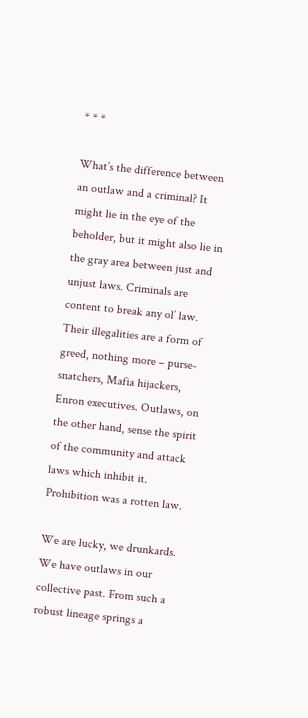* * *

What’s the difference between an outlaw and a criminal? It might lie in the eye of the beholder, but it might also lie in the gray area between just and unjust laws. Criminals are content to break any ol’ law. Their illegalities are a form of greed, nothing more – purse-snatchers, Mafia hijackers, Enron executives. Outlaws, on the other hand, sense the spirit of the community and attack laws which inhibit it. Prohibition was a rotten law.

We are lucky, we drunkards. We have outlaws in our collective past. From such a robust lineage springs a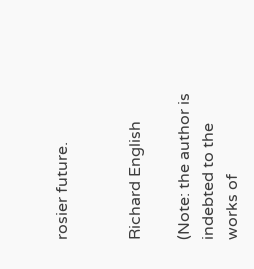rosier future.


Richard English

(Note: the author is indebted to the works of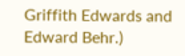Griffith Edwards and Edward Behr.)